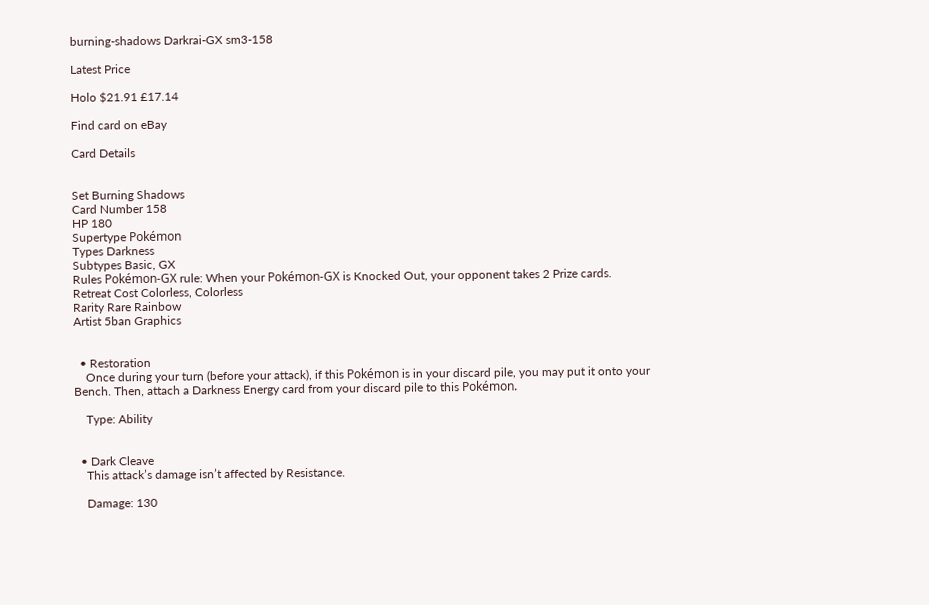burning-shadows Darkrai-GX sm3-158

Latest Price

Holo $21.91 £17.14

Find card on eBay

Card Details


Set Burning Shadows
Card Number 158
HP 180
Supertype Pokémon
Types Darkness
Subtypes Basic, GX
Rules Pokémon-GX rule: When your Pokémon-GX is Knocked Out, your opponent takes 2 Prize cards.
Retreat Cost Colorless, Colorless
Rarity Rare Rainbow
Artist 5ban Graphics


  • Restoration
    Once during your turn (before your attack), if this Pokémon is in your discard pile, you may put it onto your Bench. Then, attach a Darkness Energy card from your discard pile to this Pokémon.

    Type: Ability


  • Dark Cleave
    This attack’s damage isn’t affected by Resistance.

    Damage: 130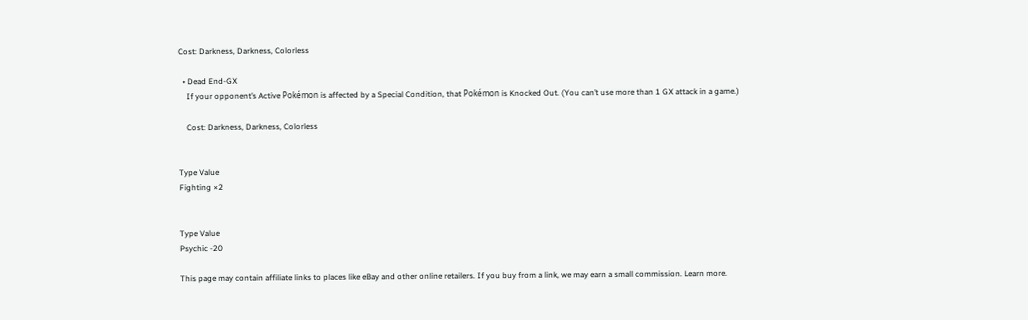Cost: Darkness, Darkness, Colorless

  • Dead End-GX
    If your opponent’s Active Pokémon is affected by a Special Condition, that Pokémon is Knocked Out. (You can’t use more than 1 GX attack in a game.)

    Cost: Darkness, Darkness, Colorless


Type Value
Fighting ×2


Type Value
Psychic -20

This page may contain affiliate links to places like eBay and other online retailers. If you buy from a link, we may earn a small commission. Learn more.